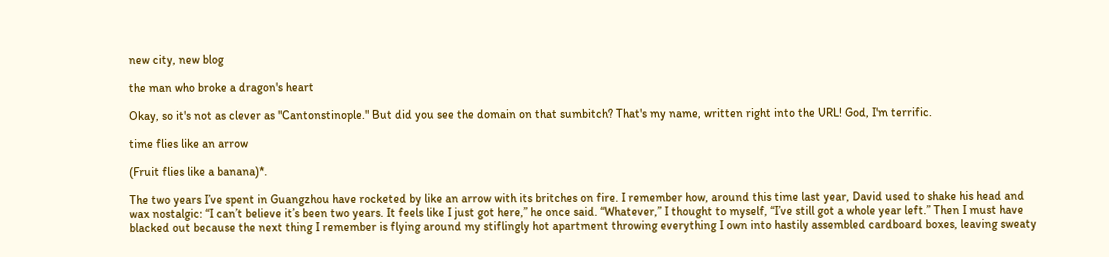new city, new blog

the man who broke a dragon's heart

Okay, so it's not as clever as "Cantonstinople." But did you see the domain on that sumbitch? That's my name, written right into the URL! God, I'm terrific.

time flies like an arrow

(Fruit flies like a banana)*.

The two years I’ve spent in Guangzhou have rocketed by like an arrow with its britches on fire. I remember how, around this time last year, David used to shake his head and wax nostalgic: “I can’t believe it’s been two years. It feels like I just got here,” he once said. “Whatever,” I thought to myself, “I’ve still got a whole year left.” Then I must have blacked out because the next thing I remember is flying around my stiflingly hot apartment throwing everything I own into hastily assembled cardboard boxes, leaving sweaty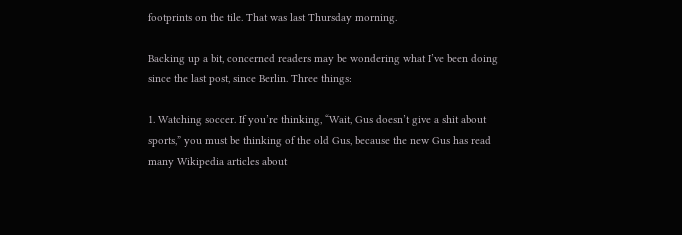footprints on the tile. That was last Thursday morning.

Backing up a bit, concerned readers may be wondering what I’ve been doing since the last post, since Berlin. Three things:

1. Watching soccer. If you’re thinking, “Wait, Gus doesn’t give a shit about sports,” you must be thinking of the old Gus, because the new Gus has read many Wikipedia articles about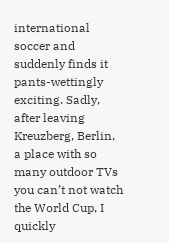international soccer and suddenly finds it pants-wettingly exciting. Sadly, after leaving Kreuzberg, Berlin, a place with so many outdoor TVs you can’t not watch the World Cup, I quickly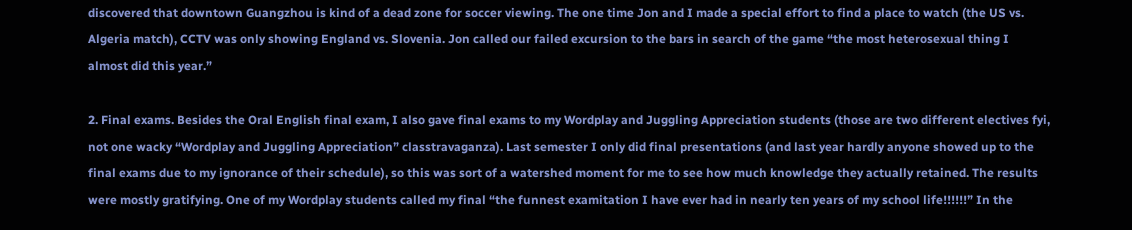discovered that downtown Guangzhou is kind of a dead zone for soccer viewing. The one time Jon and I made a special effort to find a place to watch (the US vs. Algeria match), CCTV was only showing England vs. Slovenia. Jon called our failed excursion to the bars in search of the game “the most heterosexual thing I almost did this year.”

2. Final exams. Besides the Oral English final exam, I also gave final exams to my Wordplay and Juggling Appreciation students (those are two different electives fyi, not one wacky “Wordplay and Juggling Appreciation” classtravaganza). Last semester I only did final presentations (and last year hardly anyone showed up to the final exams due to my ignorance of their schedule), so this was sort of a watershed moment for me to see how much knowledge they actually retained. The results were mostly gratifying. One of my Wordplay students called my final “the funnest examitation I have ever had in nearly ten years of my school life!!!!!!” In the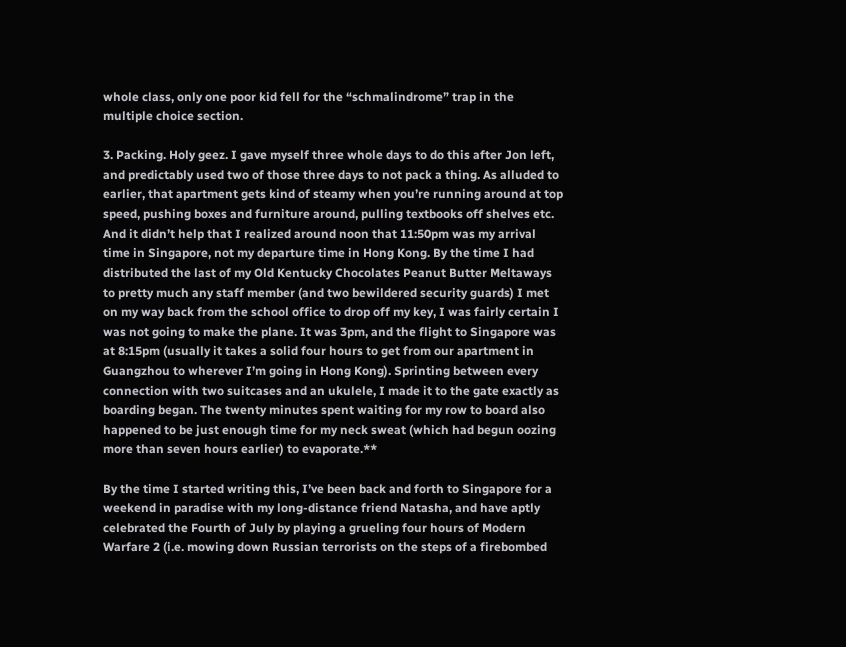whole class, only one poor kid fell for the “schmalindrome” trap in the multiple choice section.

3. Packing. Holy geez. I gave myself three whole days to do this after Jon left, and predictably used two of those three days to not pack a thing. As alluded to earlier, that apartment gets kind of steamy when you’re running around at top speed, pushing boxes and furniture around, pulling textbooks off shelves etc. And it didn’t help that I realized around noon that 11:50pm was my arrival time in Singapore, not my departure time in Hong Kong. By the time I had distributed the last of my Old Kentucky Chocolates Peanut Butter Meltaways to pretty much any staff member (and two bewildered security guards) I met on my way back from the school office to drop off my key, I was fairly certain I was not going to make the plane. It was 3pm, and the flight to Singapore was at 8:15pm (usually it takes a solid four hours to get from our apartment in Guangzhou to wherever I’m going in Hong Kong). Sprinting between every connection with two suitcases and an ukulele, I made it to the gate exactly as boarding began. The twenty minutes spent waiting for my row to board also happened to be just enough time for my neck sweat (which had begun oozing more than seven hours earlier) to evaporate.**

By the time I started writing this, I’ve been back and forth to Singapore for a weekend in paradise with my long-distance friend Natasha, and have aptly celebrated the Fourth of July by playing a grueling four hours of Modern Warfare 2 (i.e. mowing down Russian terrorists on the steps of a firebombed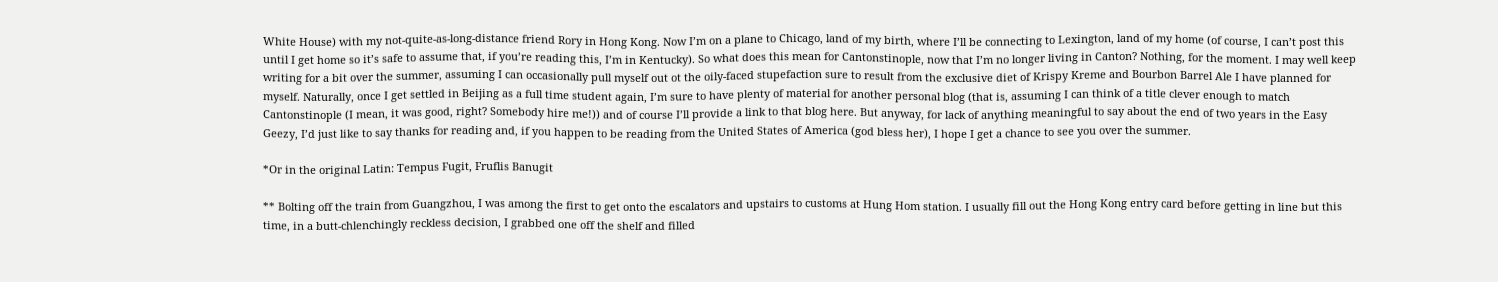White House) with my not-quite-as-long-distance friend Rory in Hong Kong. Now I’m on a plane to Chicago, land of my birth, where I’ll be connecting to Lexington, land of my home (of course, I can’t post this until I get home so it’s safe to assume that, if you’re reading this, I’m in Kentucky). So what does this mean for Cantonstinople, now that I’m no longer living in Canton? Nothing, for the moment. I may well keep writing for a bit over the summer, assuming I can occasionally pull myself out ot the oily-faced stupefaction sure to result from the exclusive diet of Krispy Kreme and Bourbon Barrel Ale I have planned for myself. Naturally, once I get settled in Beijing as a full time student again, I’m sure to have plenty of material for another personal blog (that is, assuming I can think of a title clever enough to match Cantonstinople (I mean, it was good, right? Somebody hire me!)) and of course I’ll provide a link to that blog here. But anyway, for lack of anything meaningful to say about the end of two years in the Easy Geezy, I’d just like to say thanks for reading and, if you happen to be reading from the United States of America (god bless her), I hope I get a chance to see you over the summer.

*Or in the original Latin: Tempus Fugit, Fruflis Banugit

** Bolting off the train from Guangzhou, I was among the first to get onto the escalators and upstairs to customs at Hung Hom station. I usually fill out the Hong Kong entry card before getting in line but this time, in a butt-chlenchingly reckless decision, I grabbed one off the shelf and filled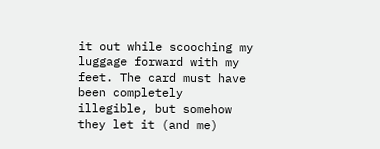it out while scooching my luggage forward with my feet. The card must have been completely illegible, but somehow they let it (and me)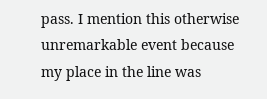pass. I mention this otherwise unremarkable event because my place in the line was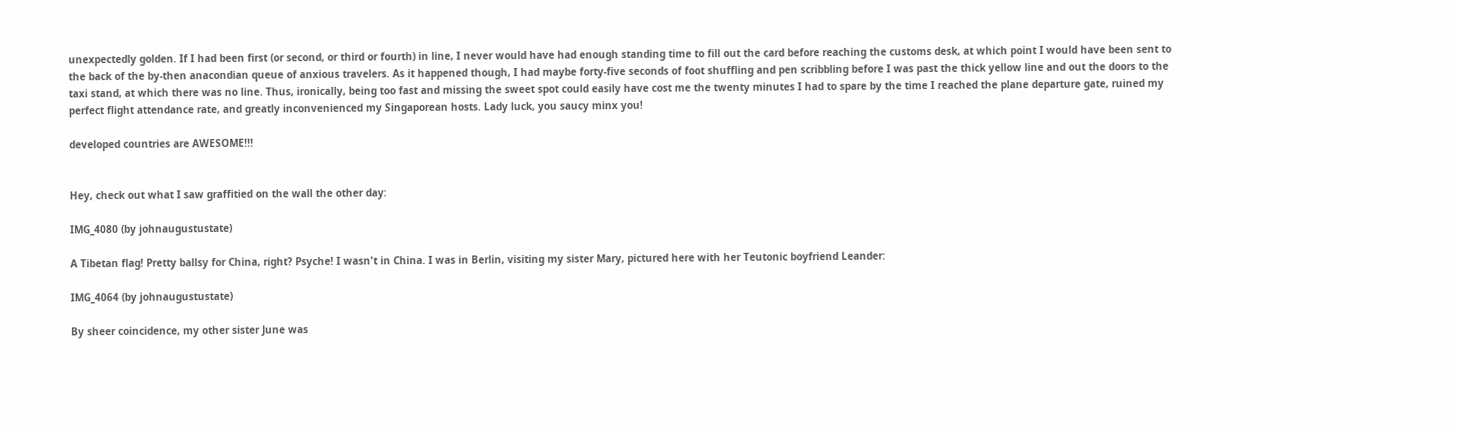unexpectedly golden. If I had been first (or second, or third or fourth) in line, I never would have had enough standing time to fill out the card before reaching the customs desk, at which point I would have been sent to the back of the by-then anacondian queue of anxious travelers. As it happened though, I had maybe forty-five seconds of foot shuffling and pen scribbling before I was past the thick yellow line and out the doors to the taxi stand, at which there was no line. Thus, ironically, being too fast and missing the sweet spot could easily have cost me the twenty minutes I had to spare by the time I reached the plane departure gate, ruined my perfect flight attendance rate, and greatly inconvenienced my Singaporean hosts. Lady luck, you saucy minx you!

developed countries are AWESOME!!!


Hey, check out what I saw graffitied on the wall the other day:

IMG_4080 (by johnaugustustate)

A Tibetan flag! Pretty ballsy for China, right? Psyche! I wasn't in China. I was in Berlin, visiting my sister Mary, pictured here with her Teutonic boyfriend Leander:

IMG_4064 (by johnaugustustate)

By sheer coincidence, my other sister June was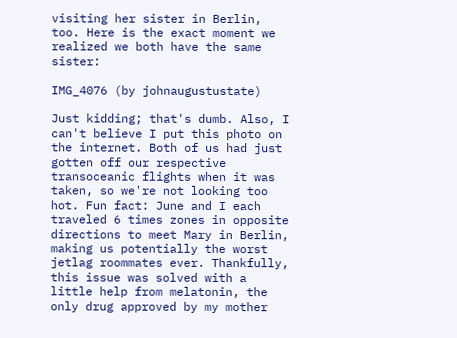visiting her sister in Berlin, too. Here is the exact moment we realized we both have the same sister:

IMG_4076 (by johnaugustustate)

Just kidding; that's dumb. Also, I can't believe I put this photo on the internet. Both of us had just gotten off our respective transoceanic flights when it was taken, so we're not looking too hot. Fun fact: June and I each traveled 6 times zones in opposite directions to meet Mary in Berlin, making us potentially the worst jetlag roommates ever. Thankfully, this issue was solved with a little help from melatonin, the only drug approved by my mother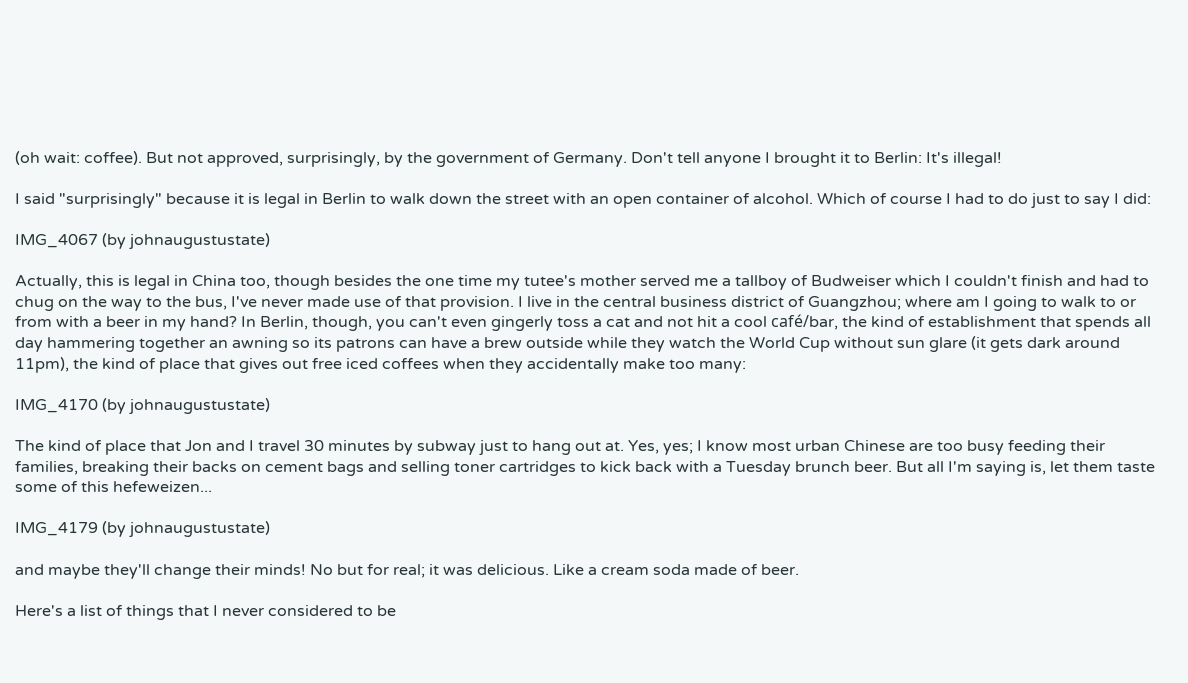(oh wait: coffee). But not approved, surprisingly, by the government of Germany. Don't tell anyone I brought it to Berlin: It's illegal!

I said "surprisingly" because it is legal in Berlin to walk down the street with an open container of alcohol. Which of course I had to do just to say I did:

IMG_4067 (by johnaugustustate)

Actually, this is legal in China too, though besides the one time my tutee's mother served me a tallboy of Budweiser which I couldn't finish and had to chug on the way to the bus, I've never made use of that provision. I live in the central business district of Guangzhou; where am I going to walk to or from with a beer in my hand? In Berlin, though, you can't even gingerly toss a cat and not hit a cool café/bar, the kind of establishment that spends all day hammering together an awning so its patrons can have a brew outside while they watch the World Cup without sun glare (it gets dark around 11pm), the kind of place that gives out free iced coffees when they accidentally make too many:

IMG_4170 (by johnaugustustate)

The kind of place that Jon and I travel 30 minutes by subway just to hang out at. Yes, yes; I know most urban Chinese are too busy feeding their families, breaking their backs on cement bags and selling toner cartridges to kick back with a Tuesday brunch beer. But all I'm saying is, let them taste some of this hefeweizen...

IMG_4179 (by johnaugustustate)

and maybe they'll change their minds! No but for real; it was delicious. Like a cream soda made of beer.

Here's a list of things that I never considered to be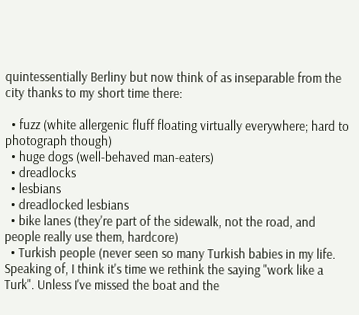quintessentially Berliny but now think of as inseparable from the city thanks to my short time there:

  • fuzz (white allergenic fluff floating virtually everywhere; hard to photograph though)
  • huge dogs (well-behaved man-eaters)
  • dreadlocks
  • lesbians
  • dreadlocked lesbians
  • bike lanes (they're part of the sidewalk, not the road, and people really use them, hardcore)
  • Turkish people (never seen so many Turkish babies in my life. Speaking of, I think it's time we rethink the saying "work like a Turk". Unless I've missed the boat and the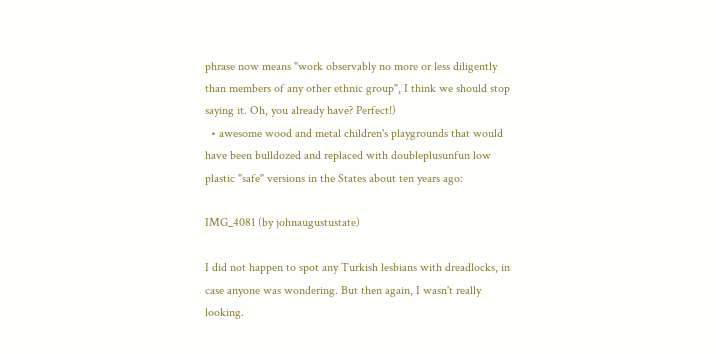phrase now means "work observably no more or less diligently than members of any other ethnic group", I think we should stop saying it. Oh, you already have? Perfect!)
  • awesome wood and metal children's playgrounds that would have been bulldozed and replaced with doubleplusunfun low plastic "safe" versions in the States about ten years ago:

IMG_4081 (by johnaugustustate)

I did not happen to spot any Turkish lesbians with dreadlocks, in case anyone was wondering. But then again, I wasn't really looking.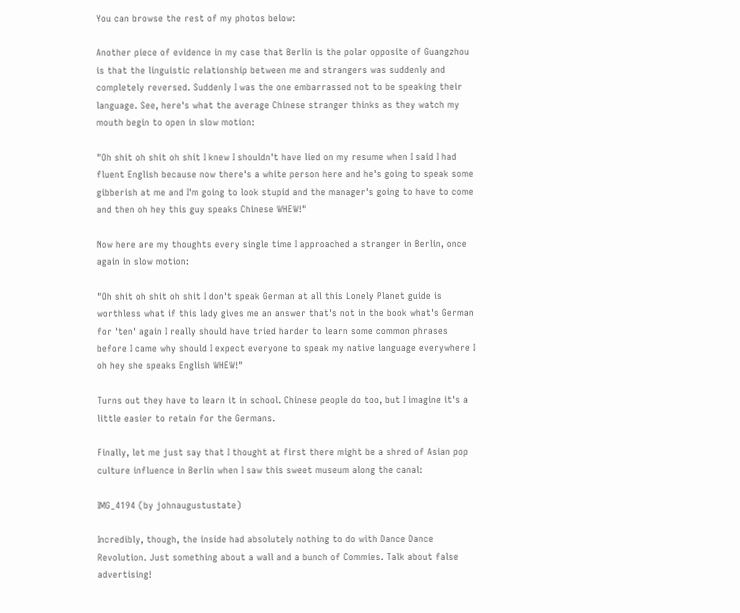You can browse the rest of my photos below:

Another piece of evidence in my case that Berlin is the polar opposite of Guangzhou is that the linguistic relationship between me and strangers was suddenly and completely reversed. Suddenly I was the one embarrassed not to be speaking their language. See, here's what the average Chinese stranger thinks as they watch my mouth begin to open in slow motion:

"Oh shit oh shit oh shit I knew I shouldn't have lied on my resume when I said I had fluent English because now there's a white person here and he's going to speak some gibberish at me and I'm going to look stupid and the manager's going to have to come and then oh hey this guy speaks Chinese WHEW!"

Now here are my thoughts every single time I approached a stranger in Berlin, once again in slow motion:

"Oh shit oh shit oh shit I don't speak German at all this Lonely Planet guide is worthless what if this lady gives me an answer that's not in the book what's German for 'ten' again I really should have tried harder to learn some common phrases before I came why should I expect everyone to speak my native language everywhere I oh hey she speaks English WHEW!"

Turns out they have to learn it in school. Chinese people do too, but I imagine it's a little easier to retain for the Germans.

Finally, let me just say that I thought at first there might be a shred of Asian pop culture influence in Berlin when I saw this sweet museum along the canal:

IMG_4194 (by johnaugustustate)

Incredibly, though, the inside had absolutely nothing to do with Dance Dance Revolution. Just something about a wall and a bunch of Commies. Talk about false advertising!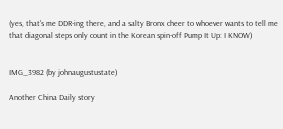(yes, that's me DDR-ing there, and a salty Bronx cheer to whoever wants to tell me that diagonal steps only count in the Korean spin-off Pump It Up: I KNOW)


IMG_3982 (by johnaugustustate)

Another China Daily story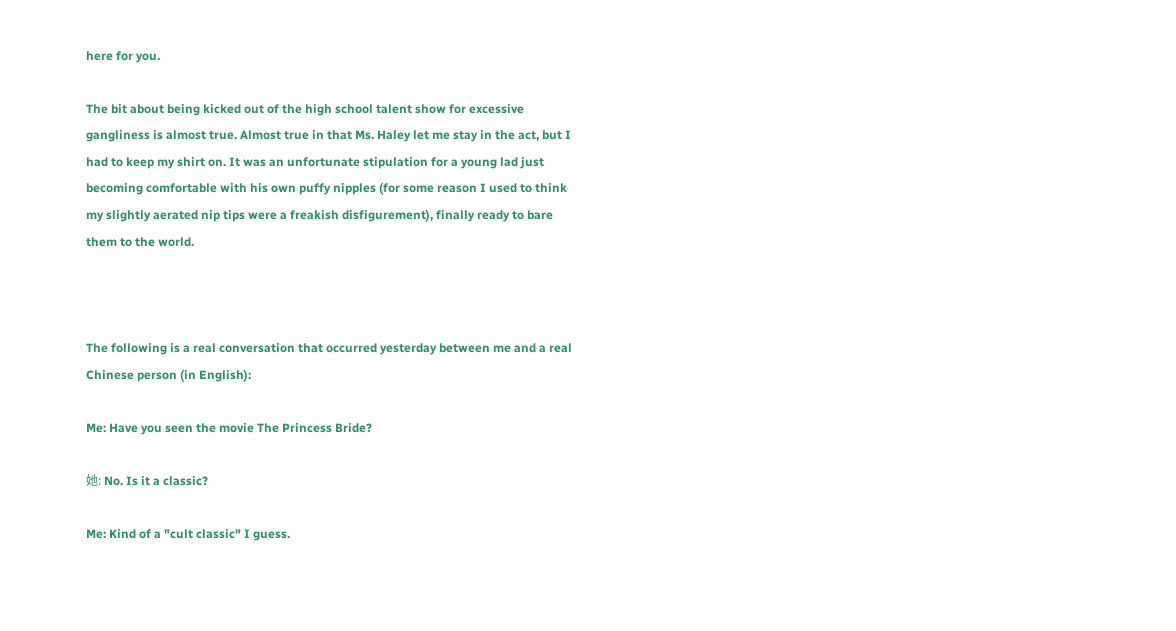here for you.

The bit about being kicked out of the high school talent show for excessive gangliness is almost true. Almost true in that Ms. Haley let me stay in the act, but I had to keep my shirt on. It was an unfortunate stipulation for a young lad just becoming comfortable with his own puffy nipples (for some reason I used to think my slightly aerated nip tips were a freakish disfigurement), finally ready to bare them to the world.



The following is a real conversation that occurred yesterday between me and a real Chinese person (in English):

Me: Have you seen the movie The Princess Bride?

她: No. Is it a classic?

Me: Kind of a "cult classic" I guess.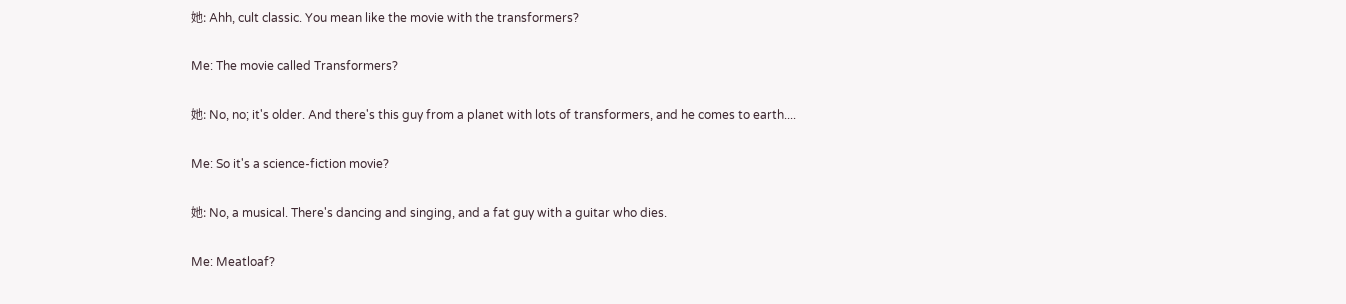她: Ahh, cult classic. You mean like the movie with the transformers?

Me: The movie called Transformers?

她: No, no; it's older. And there's this guy from a planet with lots of transformers, and he comes to earth....

Me: So it's a science-fiction movie?

她: No, a musical. There's dancing and singing, and a fat guy with a guitar who dies.

Me: Meatloaf?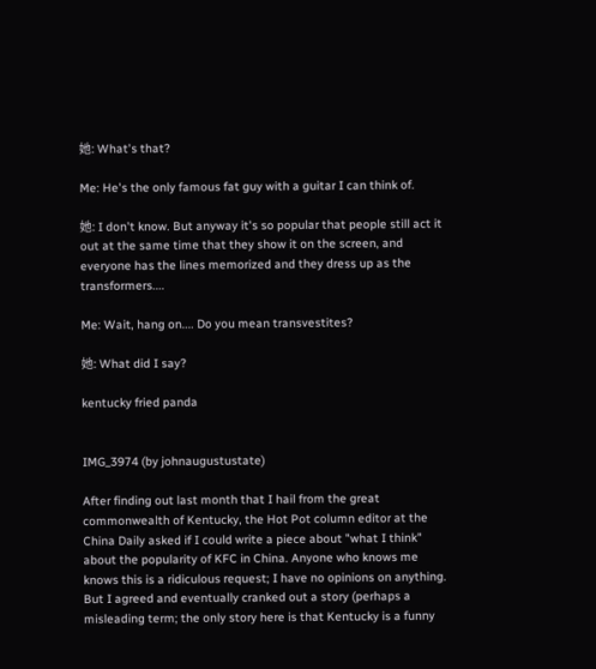她: What's that?

Me: He's the only famous fat guy with a guitar I can think of.

她: I don't know. But anyway it's so popular that people still act it out at the same time that they show it on the screen, and everyone has the lines memorized and they dress up as the transformers....

Me: Wait, hang on.... Do you mean transvestites?

她: What did I say?

kentucky fried panda


IMG_3974 (by johnaugustustate)

After finding out last month that I hail from the great commonwealth of Kentucky, the Hot Pot column editor at the China Daily asked if I could write a piece about "what I think" about the popularity of KFC in China. Anyone who knows me knows this is a ridiculous request; I have no opinions on anything. But I agreed and eventually cranked out a story (perhaps a misleading term; the only story here is that Kentucky is a funny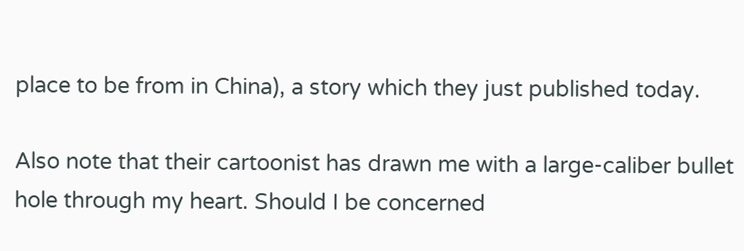place to be from in China), a story which they just published today.

Also note that their cartoonist has drawn me with a large-caliber bullet hole through my heart. Should I be concerned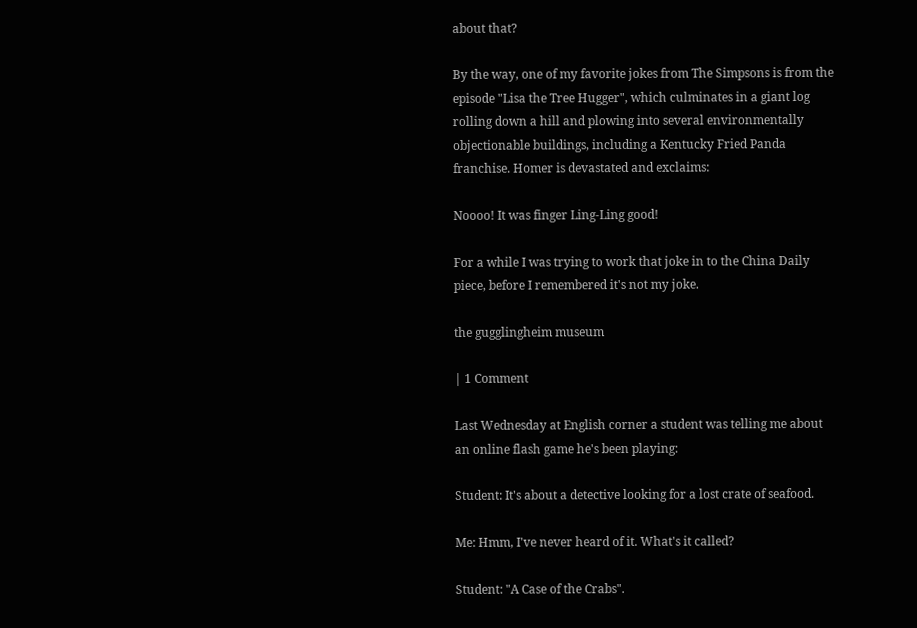about that?

By the way, one of my favorite jokes from The Simpsons is from the episode "Lisa the Tree Hugger", which culminates in a giant log rolling down a hill and plowing into several environmentally objectionable buildings, including a Kentucky Fried Panda franchise. Homer is devastated and exclaims:

Noooo! It was finger Ling-Ling good!

For a while I was trying to work that joke in to the China Daily piece, before I remembered it's not my joke.

the gugglingheim museum

| 1 Comment

Last Wednesday at English corner a student was telling me about an online flash game he's been playing:

Student: It's about a detective looking for a lost crate of seafood.

Me: Hmm, I've never heard of it. What's it called?

Student: "A Case of the Crabs".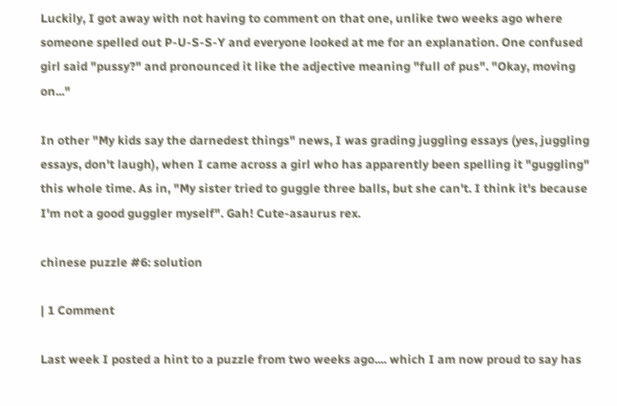Luckily, I got away with not having to comment on that one, unlike two weeks ago where someone spelled out P-U-S-S-Y and everyone looked at me for an explanation. One confused girl said "pussy?" and pronounced it like the adjective meaning "full of pus". "Okay, moving on..."

In other "My kids say the darnedest things" news, I was grading juggling essays (yes, juggling essays, don't laugh), when I came across a girl who has apparently been spelling it "guggling" this whole time. As in, "My sister tried to guggle three balls, but she can't. I think it's because I'm not a good guggler myself". Gah! Cute-asaurus rex.

chinese puzzle #6: solution

| 1 Comment

Last week I posted a hint to a puzzle from two weeks ago.... which I am now proud to say has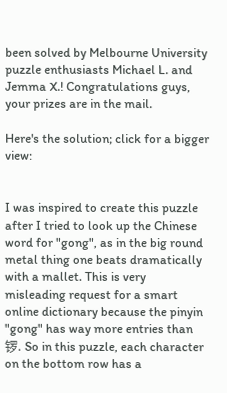been solved by Melbourne University puzzle enthusiasts Michael L. and Jemma X.! Congratulations guys, your prizes are in the mail.

Here's the solution; click for a bigger view:


I was inspired to create this puzzle after I tried to look up the Chinese word for "gong", as in the big round metal thing one beats dramatically with a mallet. This is very misleading request for a smart online dictionary because the pinyin "gong" has way more entries than 锣. So in this puzzle, each character on the bottom row has a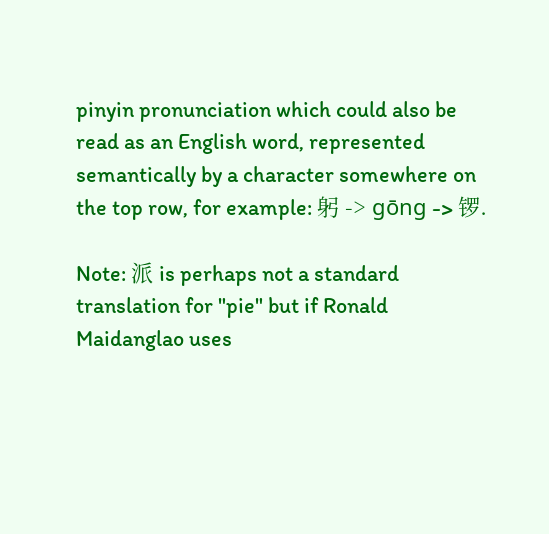pinyin pronunciation which could also be read as an English word, represented semantically by a character somewhere on the top row, for example: 躬 -> gōng -> 锣.

Note: 派 is perhaps not a standard translation for "pie" but if Ronald Maidanglao uses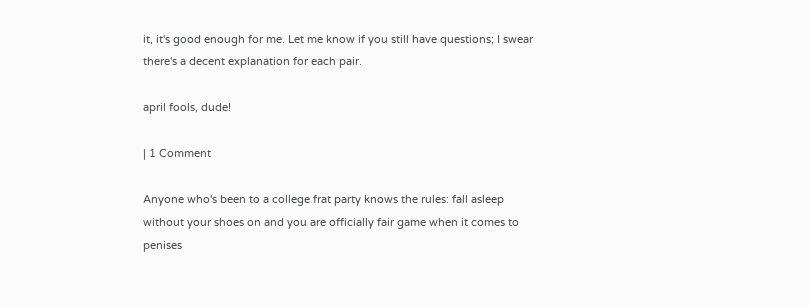it, it's good enough for me. Let me know if you still have questions; I swear there's a decent explanation for each pair.

april fools, dude!

| 1 Comment

Anyone who's been to a college frat party knows the rules: fall asleep without your shoes on and you are officially fair game when it comes to penises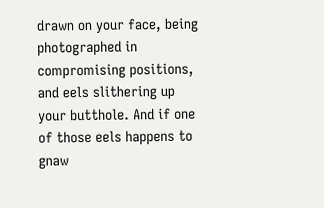drawn on your face, being photographed in compromising positions, and eels slithering up your butthole. And if one of those eels happens to gnaw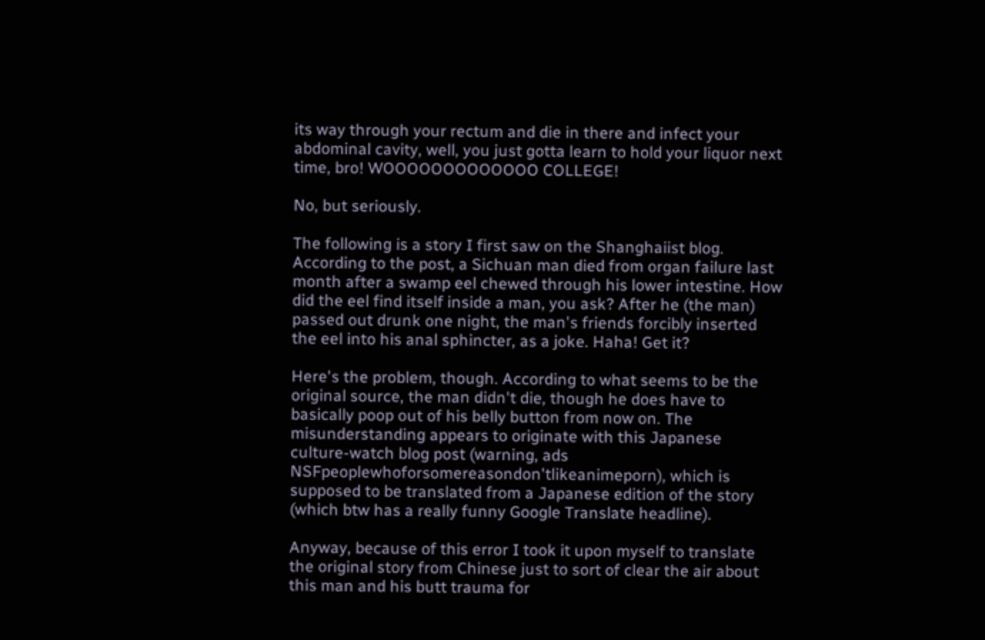its way through your rectum and die in there and infect your abdominal cavity, well, you just gotta learn to hold your liquor next time, bro! WOOOOOOOOOOOOO COLLEGE!

No, but seriously.

The following is a story I first saw on the Shanghaiist blog. According to the post, a Sichuan man died from organ failure last month after a swamp eel chewed through his lower intestine. How did the eel find itself inside a man, you ask? After he (the man) passed out drunk one night, the man's friends forcibly inserted the eel into his anal sphincter, as a joke. Haha! Get it?

Here's the problem, though. According to what seems to be the original source, the man didn't die, though he does have to basically poop out of his belly button from now on. The misunderstanding appears to originate with this Japanese culture-watch blog post (warning, ads NSFpeoplewhoforsomereasondon'tlikeanimeporn), which is supposed to be translated from a Japanese edition of the story (which btw has a really funny Google Translate headline).

Anyway, because of this error I took it upon myself to translate the original story from Chinese just to sort of clear the air about this man and his butt trauma for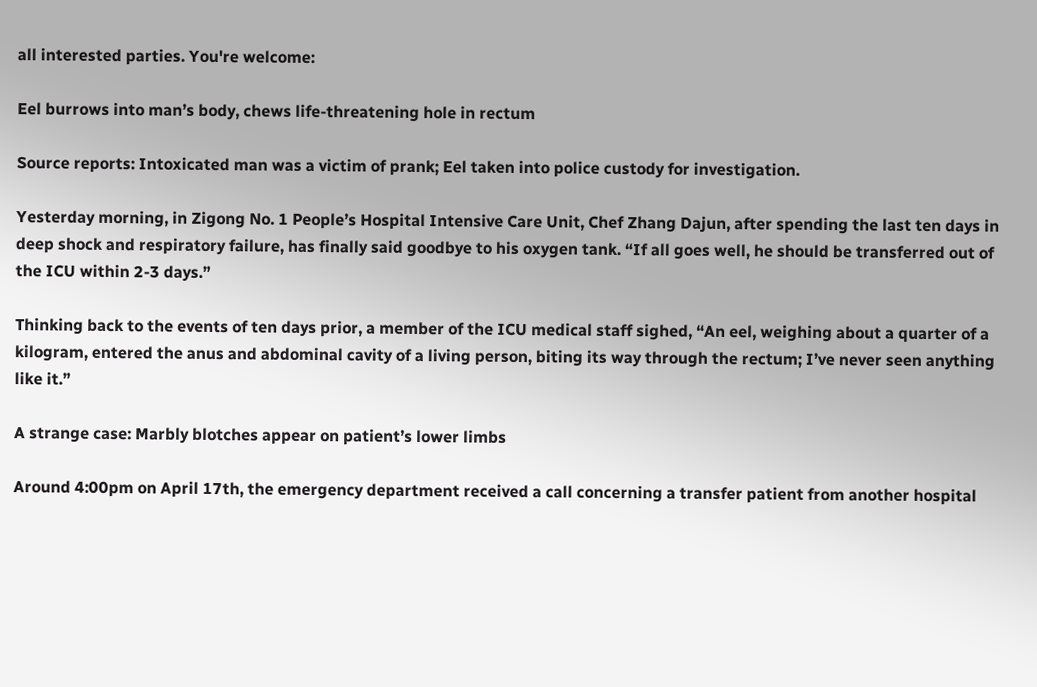all interested parties. You're welcome:

Eel burrows into man’s body, chews life-threatening hole in rectum

Source reports: Intoxicated man was a victim of prank; Eel taken into police custody for investigation.

Yesterday morning, in Zigong No. 1 People’s Hospital Intensive Care Unit, Chef Zhang Dajun, after spending the last ten days in deep shock and respiratory failure, has finally said goodbye to his oxygen tank. “If all goes well, he should be transferred out of the ICU within 2-3 days.”

Thinking back to the events of ten days prior, a member of the ICU medical staff sighed, “An eel, weighing about a quarter of a kilogram, entered the anus and abdominal cavity of a living person, biting its way through the rectum; I’ve never seen anything like it.”

A strange case: Marbly blotches appear on patient’s lower limbs

Around 4:00pm on April 17th, the emergency department received a call concerning a transfer patient from another hospital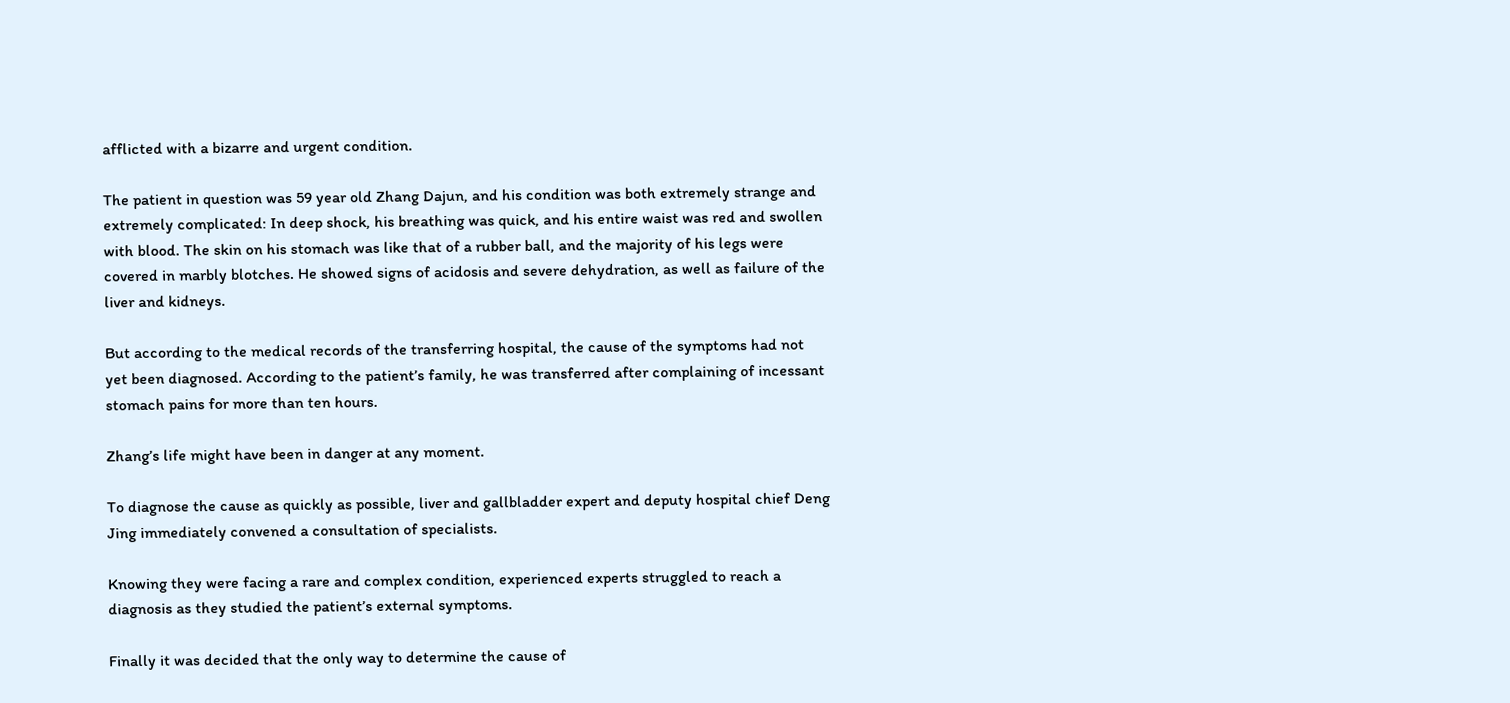afflicted with a bizarre and urgent condition.

The patient in question was 59 year old Zhang Dajun, and his condition was both extremely strange and extremely complicated: In deep shock, his breathing was quick, and his entire waist was red and swollen with blood. The skin on his stomach was like that of a rubber ball, and the majority of his legs were covered in marbly blotches. He showed signs of acidosis and severe dehydration, as well as failure of the liver and kidneys.

But according to the medical records of the transferring hospital, the cause of the symptoms had not yet been diagnosed. According to the patient’s family, he was transferred after complaining of incessant stomach pains for more than ten hours.

Zhang’s life might have been in danger at any moment.

To diagnose the cause as quickly as possible, liver and gallbladder expert and deputy hospital chief Deng Jing immediately convened a consultation of specialists.

Knowing they were facing a rare and complex condition, experienced experts struggled to reach a diagnosis as they studied the patient’s external symptoms.

Finally it was decided that the only way to determine the cause of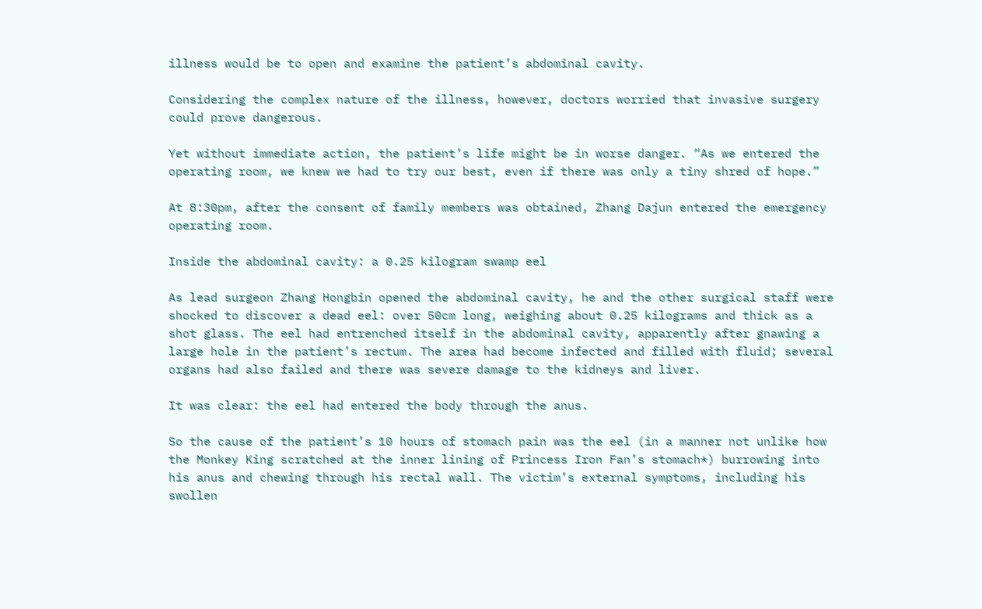illness would be to open and examine the patient’s abdominal cavity.

Considering the complex nature of the illness, however, doctors worried that invasive surgery could prove dangerous.

Yet without immediate action, the patient’s life might be in worse danger. “As we entered the operating room, we knew we had to try our best, even if there was only a tiny shred of hope.”

At 8:30pm, after the consent of family members was obtained, Zhang Dajun entered the emergency operating room.

Inside the abdominal cavity: a 0.25 kilogram swamp eel

As lead surgeon Zhang Hongbin opened the abdominal cavity, he and the other surgical staff were shocked to discover a dead eel: over 50cm long, weighing about 0.25 kilograms and thick as a shot glass. The eel had entrenched itself in the abdominal cavity, apparently after gnawing a large hole in the patient’s rectum. The area had become infected and filled with fluid; several organs had also failed and there was severe damage to the kidneys and liver.

It was clear: the eel had entered the body through the anus.

So the cause of the patient’s 10 hours of stomach pain was the eel (in a manner not unlike how the Monkey King scratched at the inner lining of Princess Iron Fan’s stomach*) burrowing into his anus and chewing through his rectal wall. The victim’s external symptoms, including his swollen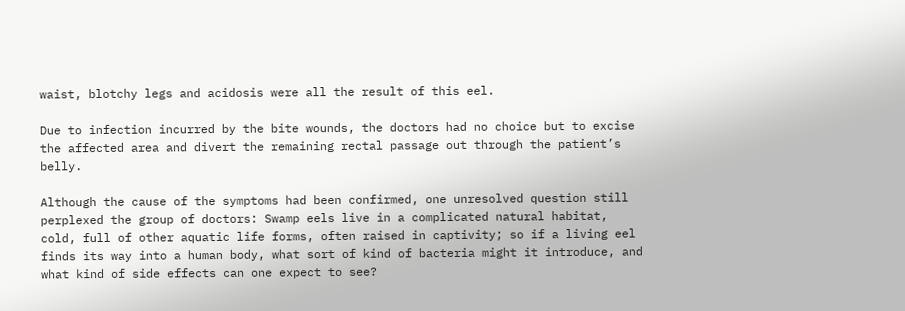waist, blotchy legs and acidosis were all the result of this eel.

Due to infection incurred by the bite wounds, the doctors had no choice but to excise the affected area and divert the remaining rectal passage out through the patient’s belly.

Although the cause of the symptoms had been confirmed, one unresolved question still perplexed the group of doctors: Swamp eels live in a complicated natural habitat, cold, full of other aquatic life forms, often raised in captivity; so if a living eel finds its way into a human body, what sort of kind of bacteria might it introduce, and what kind of side effects can one expect to see?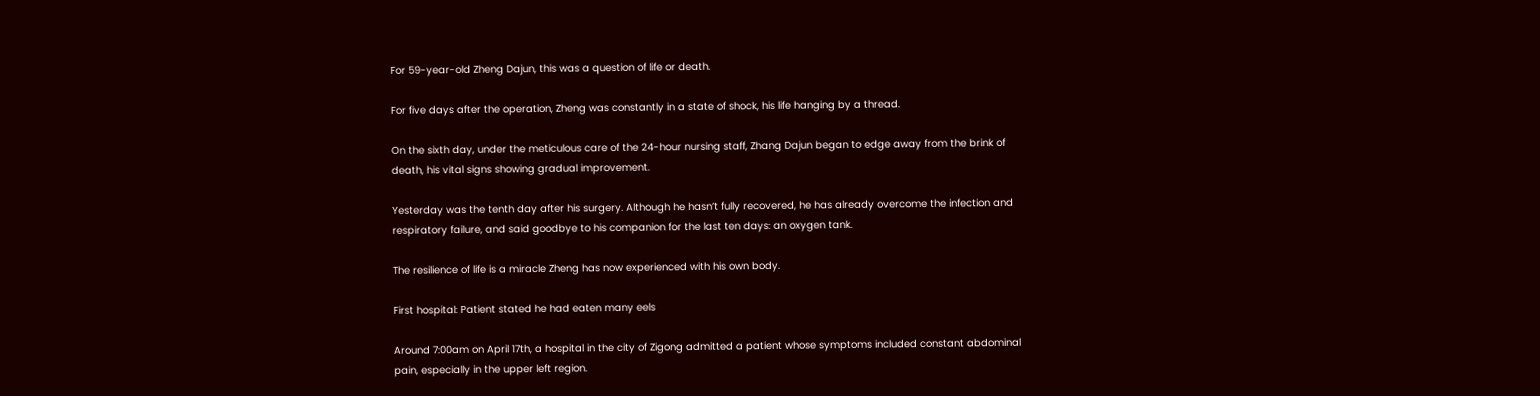For 59-year-old Zheng Dajun, this was a question of life or death.

For five days after the operation, Zheng was constantly in a state of shock, his life hanging by a thread.

On the sixth day, under the meticulous care of the 24-hour nursing staff, Zhang Dajun began to edge away from the brink of death, his vital signs showing gradual improvement.

Yesterday was the tenth day after his surgery. Although he hasn’t fully recovered, he has already overcome the infection and respiratory failure, and said goodbye to his companion for the last ten days: an oxygen tank.

The resilience of life is a miracle Zheng has now experienced with his own body.

First hospital: Patient stated he had eaten many eels

Around 7:00am on April 17th, a hospital in the city of Zigong admitted a patient whose symptoms included constant abdominal pain, especially in the upper left region.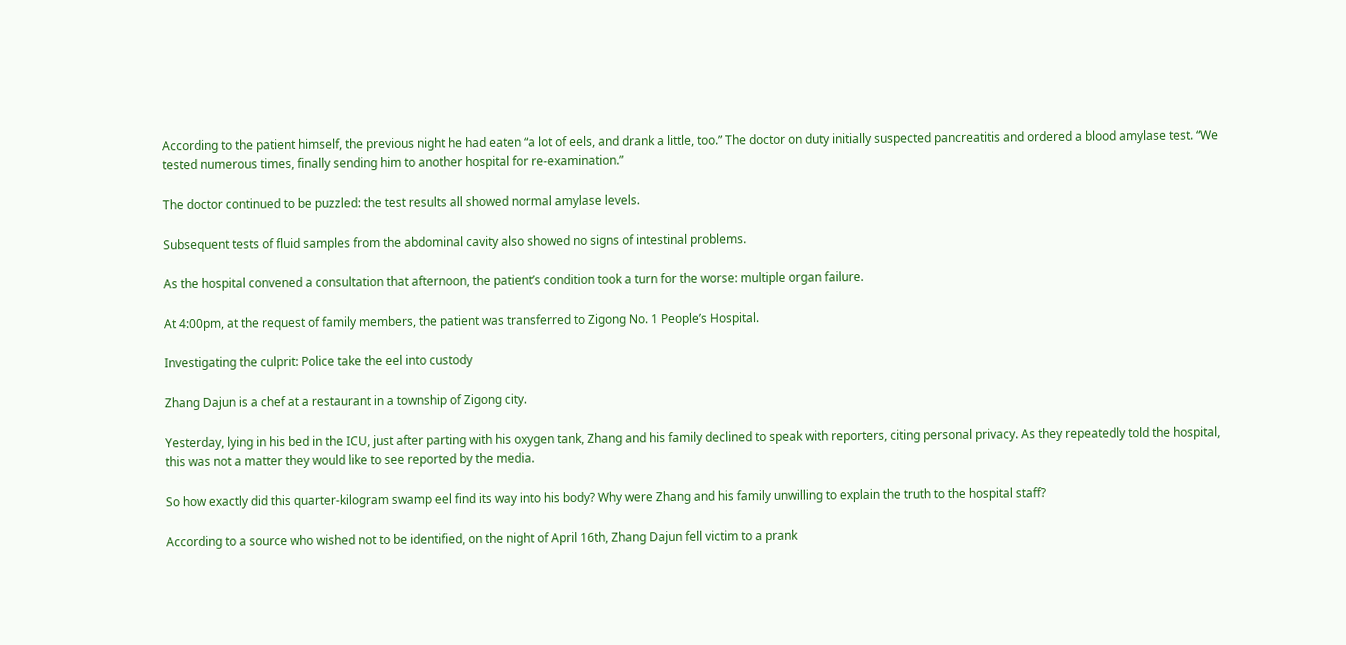According to the patient himself, the previous night he had eaten “a lot of eels, and drank a little, too.” The doctor on duty initially suspected pancreatitis and ordered a blood amylase test. “We tested numerous times, finally sending him to another hospital for re-examination.”

The doctor continued to be puzzled: the test results all showed normal amylase levels.

Subsequent tests of fluid samples from the abdominal cavity also showed no signs of intestinal problems.

As the hospital convened a consultation that afternoon, the patient’s condition took a turn for the worse: multiple organ failure.

At 4:00pm, at the request of family members, the patient was transferred to Zigong No. 1 People’s Hospital.

Investigating the culprit: Police take the eel into custody

Zhang Dajun is a chef at a restaurant in a township of Zigong city.

Yesterday, lying in his bed in the ICU, just after parting with his oxygen tank, Zhang and his family declined to speak with reporters, citing personal privacy. As they repeatedly told the hospital, this was not a matter they would like to see reported by the media.

So how exactly did this quarter-kilogram swamp eel find its way into his body? Why were Zhang and his family unwilling to explain the truth to the hospital staff?

According to a source who wished not to be identified, on the night of April 16th, Zhang Dajun fell victim to a prank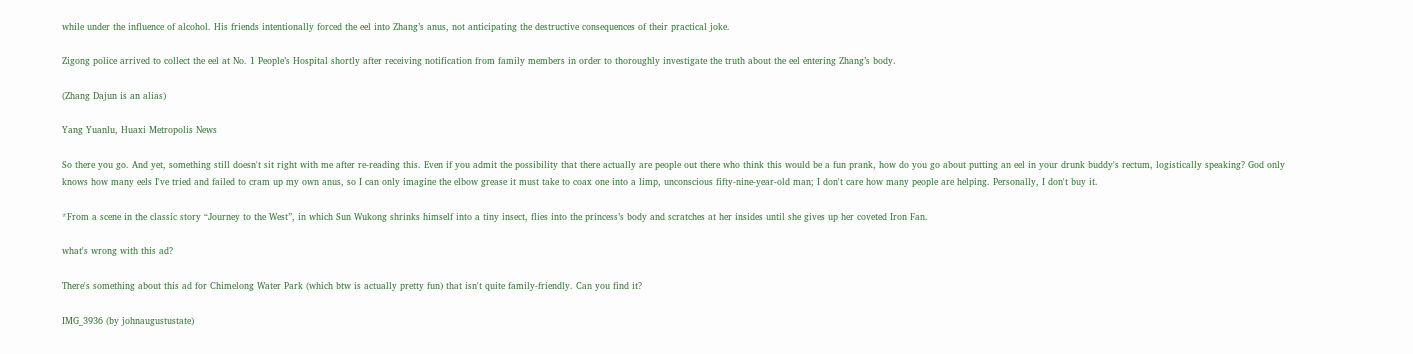while under the influence of alcohol. His friends intentionally forced the eel into Zhang’s anus, not anticipating the destructive consequences of their practical joke.

Zigong police arrived to collect the eel at No. 1 People’s Hospital shortly after receiving notification from family members in order to thoroughly investigate the truth about the eel entering Zhang’s body.

(Zhang Dajun is an alias)

Yang Yuanlu, Huaxi Metropolis News

So there you go. And yet, something still doesn't sit right with me after re-reading this. Even if you admit the possibility that there actually are people out there who think this would be a fun prank, how do you go about putting an eel in your drunk buddy's rectum, logistically speaking? God only knows how many eels I've tried and failed to cram up my own anus, so I can only imagine the elbow grease it must take to coax one into a limp, unconscious fifty-nine-year-old man; I don't care how many people are helping. Personally, I don't buy it.

*From a scene in the classic story “Journey to the West”, in which Sun Wukong shrinks himself into a tiny insect, flies into the princess’s body and scratches at her insides until she gives up her coveted Iron Fan.

what's wrong with this ad?

There's something about this ad for Chimelong Water Park (which btw is actually pretty fun) that isn't quite family-friendly. Can you find it?

IMG_3936 (by johnaugustustate)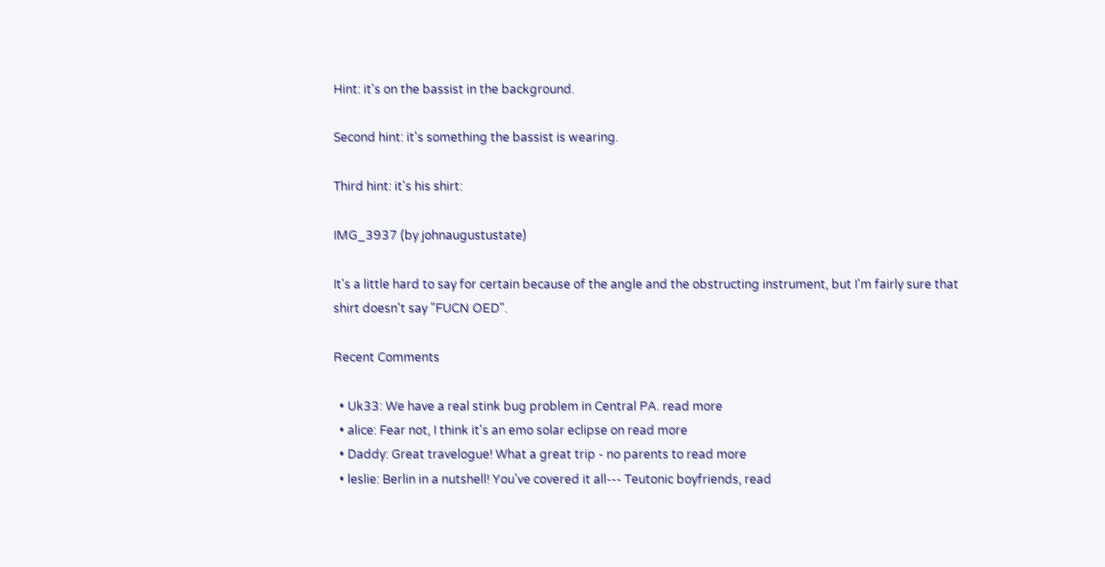Hint: it's on the bassist in the background.

Second hint: it's something the bassist is wearing.

Third hint: it's his shirt:

IMG_3937 (by johnaugustustate)

It's a little hard to say for certain because of the angle and the obstructing instrument, but I'm fairly sure that shirt doesn't say "FUCN OED".

Recent Comments

  • Uk33: We have a real stink bug problem in Central PA. read more
  • alice: Fear not, I think it's an emo solar eclipse on read more
  • Daddy: Great travelogue! What a great trip - no parents to read more
  • leslie: Berlin in a nutshell! You've covered it all--- Teutonic boyfriends, read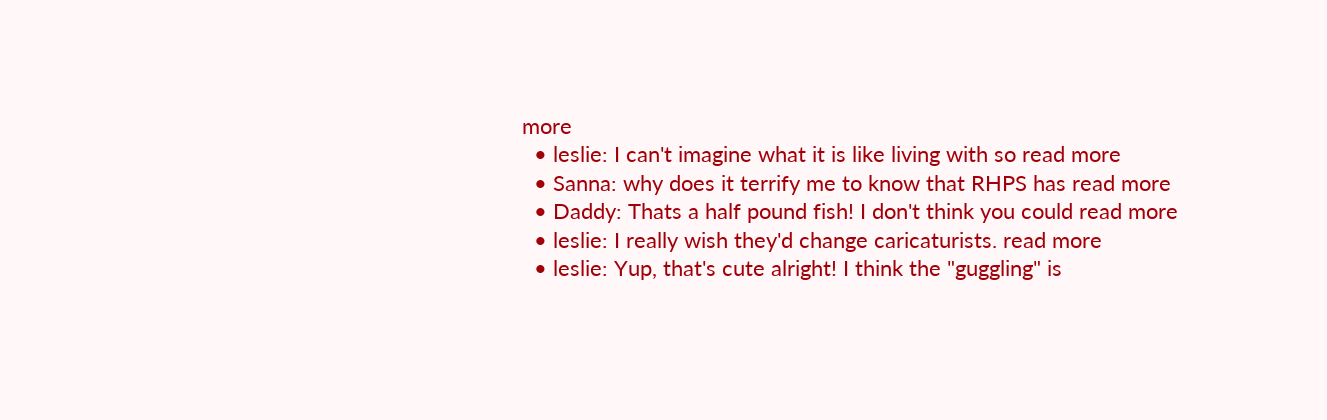more
  • leslie: I can't imagine what it is like living with so read more
  • Sanna: why does it terrify me to know that RHPS has read more
  • Daddy: Thats a half pound fish! I don't think you could read more
  • leslie: I really wish they'd change caricaturists. read more
  • leslie: Yup, that's cute alright! I think the "guggling" is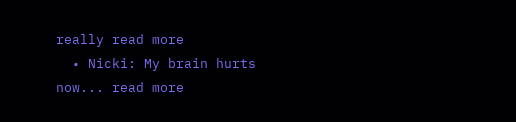really read more
  • Nicki: My brain hurts now... read more